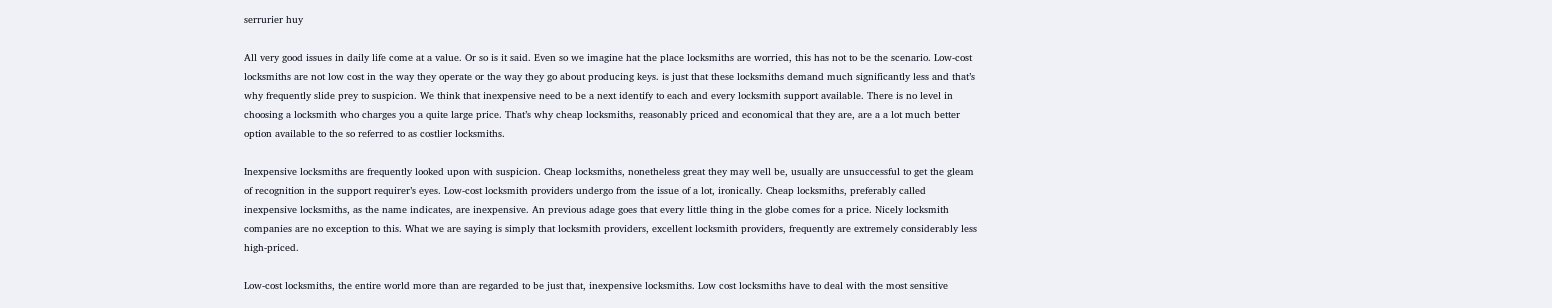serrurier huy

All very good issues in daily life come at a value. Or so is it said. Even so we imagine hat the place locksmiths are worried, this has not to be the scenario. Low-cost locksmiths are not low cost in the way they operate or the way they go about producing keys. is just that these locksmiths demand much significantly less and that’s why frequently slide prey to suspicion. We think that inexpensive need to be a next identify to each and every locksmith support available. There is no level in choosing a locksmith who charges you a quite large price. That’s why cheap locksmiths, reasonably priced and economical that they are, are a a lot much better option available to the so referred to as costlier locksmiths.

Inexpensive locksmiths are frequently looked upon with suspicion. Cheap locksmiths, nonetheless great they may well be, usually are unsuccessful to get the gleam of recognition in the support requirer’s eyes. Low-cost locksmith providers undergo from the issue of a lot, ironically. Cheap locksmiths, preferably called inexpensive locksmiths, as the name indicates, are inexpensive. An previous adage goes that every little thing in the globe comes for a price. Nicely locksmith companies are no exception to this. What we are saying is simply that locksmith providers, excellent locksmith providers, frequently are extremely considerably less high-priced.

Low-cost locksmiths, the entire world more than are regarded to be just that, inexpensive locksmiths. Low cost locksmiths have to deal with the most sensitive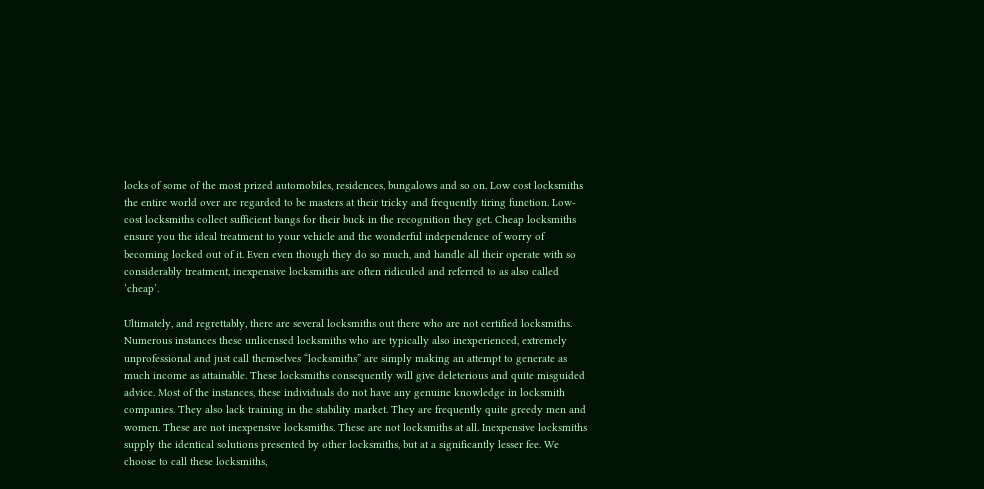locks of some of the most prized automobiles, residences, bungalows and so on. Low cost locksmiths the entire world over are regarded to be masters at their tricky and frequently tiring function. Low-cost locksmiths collect sufficient bangs for their buck in the recognition they get. Cheap locksmiths ensure you the ideal treatment to your vehicle and the wonderful independence of worry of becoming locked out of it. Even even though they do so much, and handle all their operate with so considerably treatment, inexpensive locksmiths are often ridiculed and referred to as also called ‘cheap’.

Ultimately, and regrettably, there are several locksmiths out there who are not certified locksmiths. Numerous instances these unlicensed locksmiths who are typically also inexperienced, extremely unprofessional and just call themselves “locksmiths” are simply making an attempt to generate as much income as attainable. These locksmiths consequently will give deleterious and quite misguided advice. Most of the instances, these individuals do not have any genuine knowledge in locksmith companies. They also lack training in the stability market. They are frequently quite greedy men and women. These are not inexpensive locksmiths. These are not locksmiths at all. Inexpensive locksmiths supply the identical solutions presented by other locksmiths, but at a significantly lesser fee. We choose to call these locksmiths,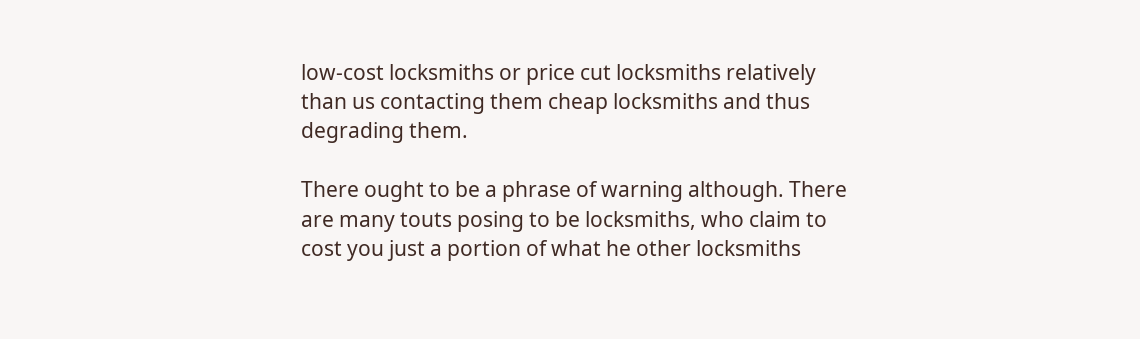low-cost locksmiths or price cut locksmiths relatively than us contacting them cheap locksmiths and thus degrading them.

There ought to be a phrase of warning although. There are many touts posing to be locksmiths, who claim to cost you just a portion of what he other locksmiths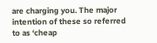are charging you. The major intention of these so referred to as ‘cheap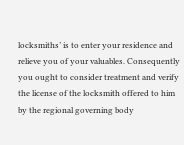locksmiths’ is to enter your residence and relieve you of your valuables. Consequently you ought to consider treatment and verify the license of the locksmith offered to him by the regional governing body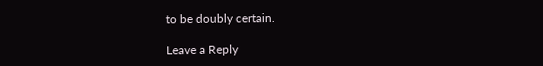to be doubly certain.

Leave a Reply